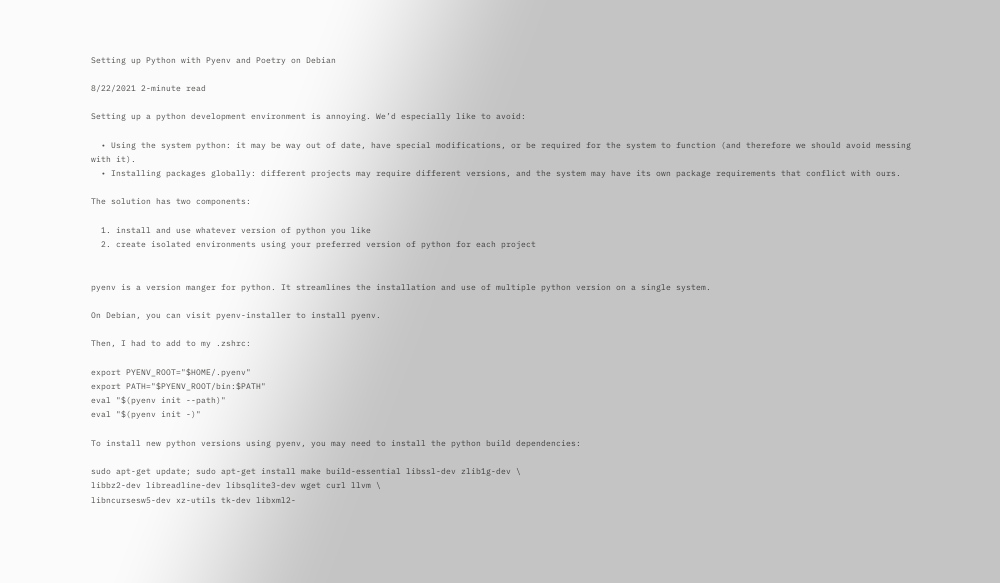Setting up Python with Pyenv and Poetry on Debian

8/22/2021 2-minute read

Setting up a python development environment is annoying. We’d especially like to avoid:

  • Using the system python: it may be way out of date, have special modifications, or be required for the system to function (and therefore we should avoid messing with it).
  • Installing packages globally: different projects may require different versions, and the system may have its own package requirements that conflict with ours.

The solution has two components:

  1. install and use whatever version of python you like
  2. create isolated environments using your preferred version of python for each project


pyenv is a version manger for python. It streamlines the installation and use of multiple python version on a single system.

On Debian, you can visit pyenv-installer to install pyenv.

Then, I had to add to my .zshrc:

export PYENV_ROOT="$HOME/.pyenv"
export PATH="$PYENV_ROOT/bin:$PATH"
eval "$(pyenv init --path)"
eval "$(pyenv init -)"

To install new python versions using pyenv, you may need to install the python build dependencies:

sudo apt-get update; sudo apt-get install make build-essential libssl-dev zlib1g-dev \
libbz2-dev libreadline-dev libsqlite3-dev wget curl llvm \
libncursesw5-dev xz-utils tk-dev libxml2-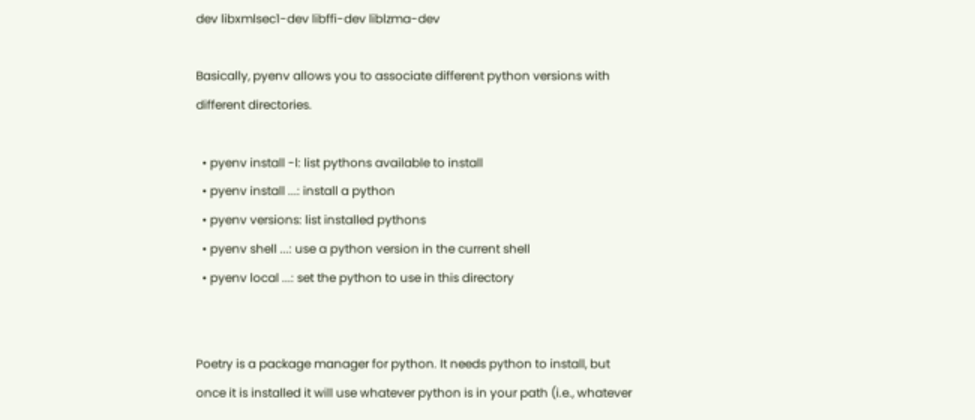dev libxmlsec1-dev libffi-dev liblzma-dev

Basically, pyenv allows you to associate different python versions with different directories.

  • pyenv install -l: list pythons available to install
  • pyenv install ...: install a python
  • pyenv versions: list installed pythons
  • pyenv shell ...: use a python version in the current shell
  • pyenv local ...: set the python to use in this directory


Poetry is a package manager for python. It needs python to install, but once it is installed it will use whatever python is in your path (i.e., whatever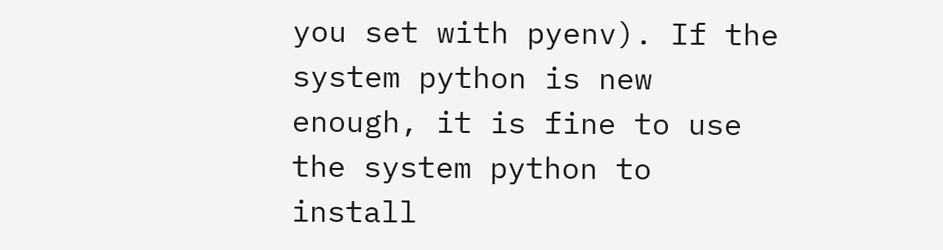you set with pyenv). If the system python is new enough, it is fine to use the system python to install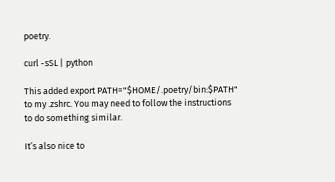poetry.

curl -sSL | python

This added export PATH="$HOME/.poetry/bin:$PATH" to my .zshrc. You may need to follow the instructions to do something similar.

It’s also nice to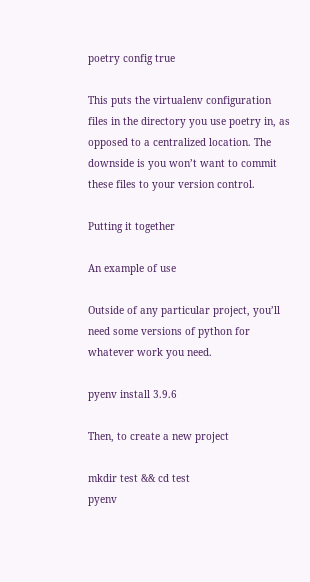poetry config true

This puts the virtualenv configuration files in the directory you use poetry in, as opposed to a centralized location. The downside is you won’t want to commit these files to your version control.

Putting it together

An example of use

Outside of any particular project, you’ll need some versions of python for whatever work you need.

pyenv install 3.9.6

Then, to create a new project

mkdir test && cd test
pyenv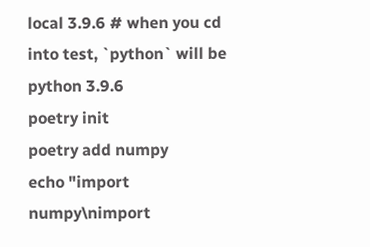local 3.9.6 # when you cd into test, `python` will be python 3.9.6
poetry init
poetry add numpy
echo "import numpy\nimport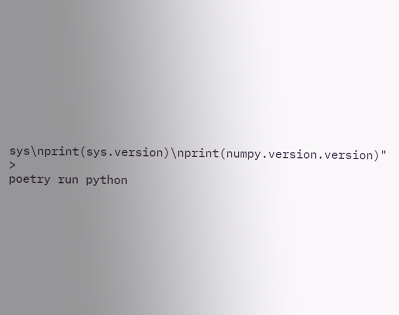sys\nprint(sys.version)\nprint(numpy.version.version)" >
poetry run python